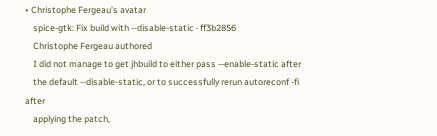• Christophe Fergeau's avatar
    spice-gtk: Fix build with --disable-static · ff3b2856
    Christophe Fergeau authored
    I did not manage to get jhbuild to either pass --enable-static after
    the default --disable-static, or to successfully rerun autoreconf -fi after
    applying the patch,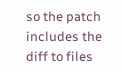so the patch includes the diff to files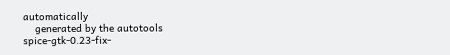automatically
    generated by the autotools
spice-gtk-0.23-fix-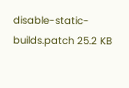disable-static-builds.patch 25.2 KB